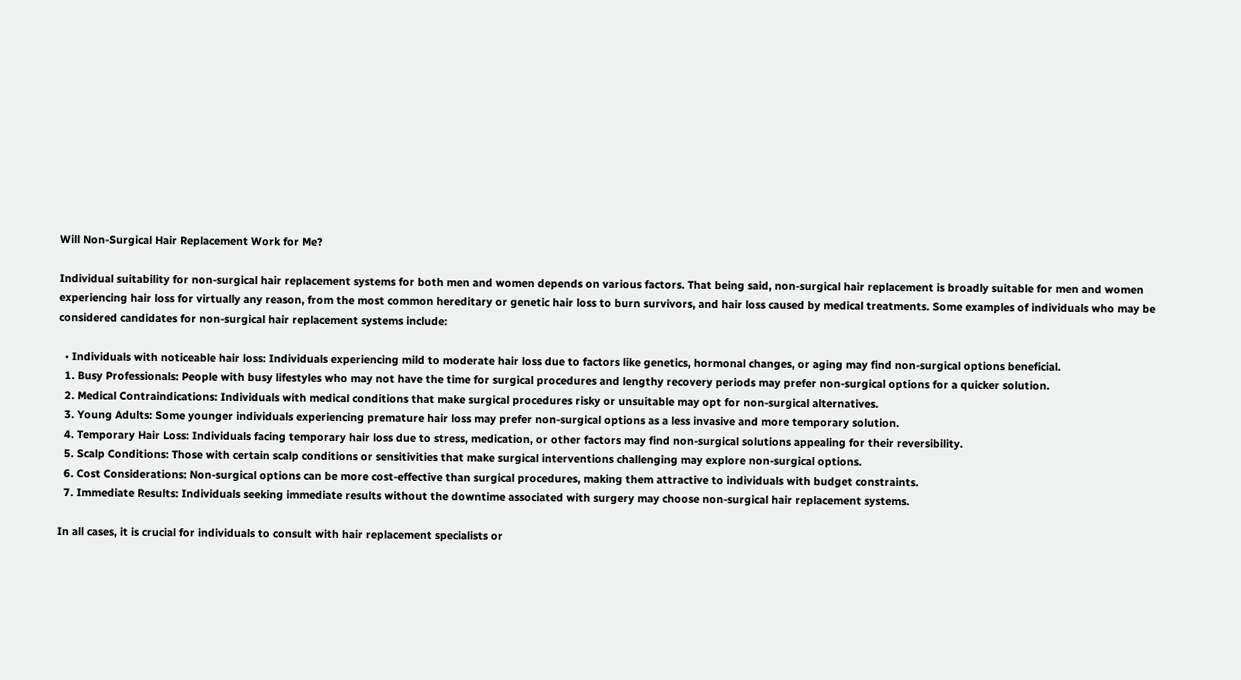Will Non-Surgical Hair Replacement Work for Me?

Individual suitability for non-surgical hair replacement systems for both men and women depends on various factors. That being said, non-surgical hair replacement is broadly suitable for men and women experiencing hair loss for virtually any reason, from the most common hereditary or genetic hair loss to burn survivors, and hair loss caused by medical treatments. Some examples of individuals who may be considered candidates for non-surgical hair replacement systems include:

  • Individuals with noticeable hair loss: Individuals experiencing mild to moderate hair loss due to factors like genetics, hormonal changes, or aging may find non-surgical options beneficial.
  1. Busy Professionals: People with busy lifestyles who may not have the time for surgical procedures and lengthy recovery periods may prefer non-surgical options for a quicker solution.
  2. Medical Contraindications: Individuals with medical conditions that make surgical procedures risky or unsuitable may opt for non-surgical alternatives.
  3. Young Adults: Some younger individuals experiencing premature hair loss may prefer non-surgical options as a less invasive and more temporary solution.
  4. Temporary Hair Loss: Individuals facing temporary hair loss due to stress, medication, or other factors may find non-surgical solutions appealing for their reversibility.
  5. Scalp Conditions: Those with certain scalp conditions or sensitivities that make surgical interventions challenging may explore non-surgical options.
  6. Cost Considerations: Non-surgical options can be more cost-effective than surgical procedures, making them attractive to individuals with budget constraints.
  7. Immediate Results: Individuals seeking immediate results without the downtime associated with surgery may choose non-surgical hair replacement systems.

In all cases, it is crucial for individuals to consult with hair replacement specialists or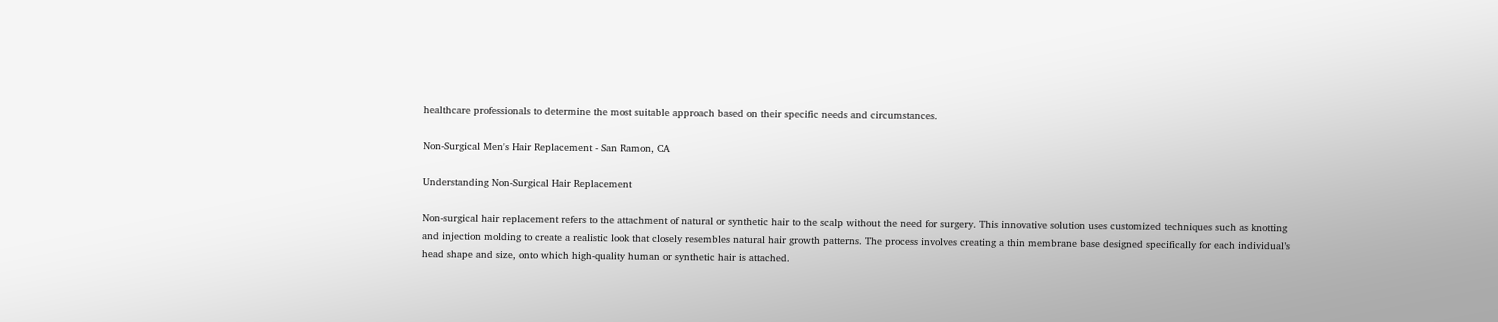healthcare professionals to determine the most suitable approach based on their specific needs and circumstances.

Non-Surgical Men's Hair Replacement - San Ramon, CA

Understanding Non-Surgical Hair Replacement

Non-surgical hair replacement refers to the attachment of natural or synthetic hair to the scalp without the need for surgery. This innovative solution uses customized techniques such as knotting and injection molding to create a realistic look that closely resembles natural hair growth patterns. The process involves creating a thin membrane base designed specifically for each individual’s head shape and size, onto which high-quality human or synthetic hair is attached.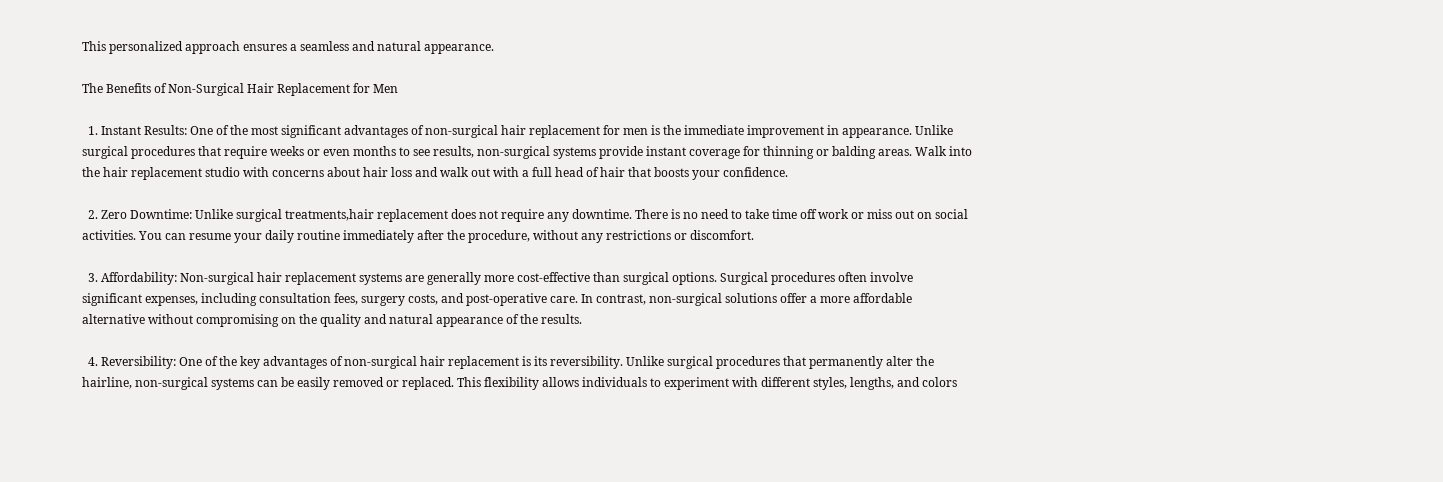This personalized approach ensures a seamless and natural appearance.

The Benefits of Non-Surgical Hair Replacement for Men

  1. Instant Results: One of the most significant advantages of non-surgical hair replacement for men is the immediate improvement in appearance. Unlike surgical procedures that require weeks or even months to see results, non-surgical systems provide instant coverage for thinning or balding areas. Walk into the hair replacement studio with concerns about hair loss and walk out with a full head of hair that boosts your confidence.

  2. Zero Downtime: Unlike surgical treatments,hair replacement does not require any downtime. There is no need to take time off work or miss out on social activities. You can resume your daily routine immediately after the procedure, without any restrictions or discomfort.

  3. Affordability: Non-surgical hair replacement systems are generally more cost-effective than surgical options. Surgical procedures often involve significant expenses, including consultation fees, surgery costs, and post-operative care. In contrast, non-surgical solutions offer a more affordable alternative without compromising on the quality and natural appearance of the results.

  4. Reversibility: One of the key advantages of non-surgical hair replacement is its reversibility. Unlike surgical procedures that permanently alter the hairline, non-surgical systems can be easily removed or replaced. This flexibility allows individuals to experiment with different styles, lengths, and colors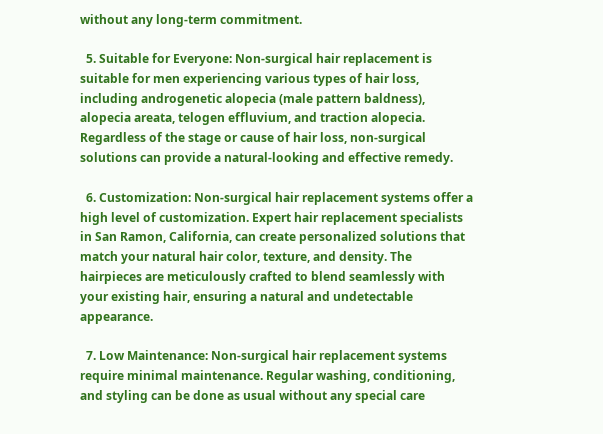without any long-term commitment.

  5. Suitable for Everyone: Non-surgical hair replacement is suitable for men experiencing various types of hair loss, including androgenetic alopecia (male pattern baldness), alopecia areata, telogen effluvium, and traction alopecia. Regardless of the stage or cause of hair loss, non-surgical solutions can provide a natural-looking and effective remedy.

  6. Customization: Non-surgical hair replacement systems offer a high level of customization. Expert hair replacement specialists in San Ramon, California, can create personalized solutions that match your natural hair color, texture, and density. The hairpieces are meticulously crafted to blend seamlessly with your existing hair, ensuring a natural and undetectable appearance.

  7. Low Maintenance: Non-surgical hair replacement systems require minimal maintenance. Regular washing, conditioning, and styling can be done as usual without any special care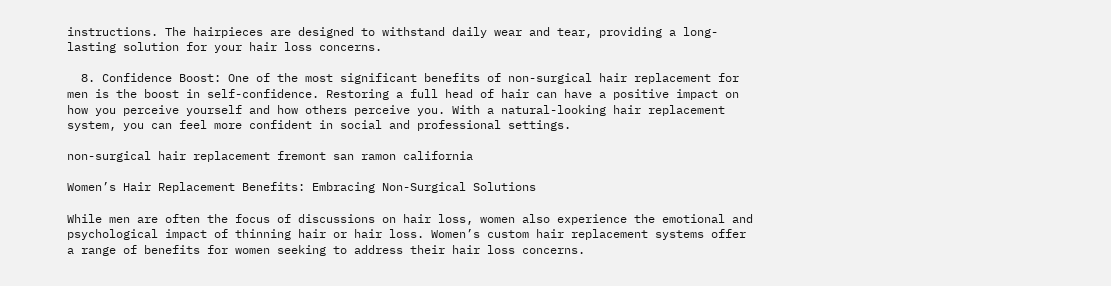instructions. The hairpieces are designed to withstand daily wear and tear, providing a long-lasting solution for your hair loss concerns.

  8. Confidence Boost: One of the most significant benefits of non-surgical hair replacement for men is the boost in self-confidence. Restoring a full head of hair can have a positive impact on how you perceive yourself and how others perceive you. With a natural-looking hair replacement system, you can feel more confident in social and professional settings.

non-surgical hair replacement fremont san ramon california

Women’s Hair Replacement Benefits: Embracing Non-Surgical Solutions

While men are often the focus of discussions on hair loss, women also experience the emotional and psychological impact of thinning hair or hair loss. Women’s custom hair replacement systems offer a range of benefits for women seeking to address their hair loss concerns.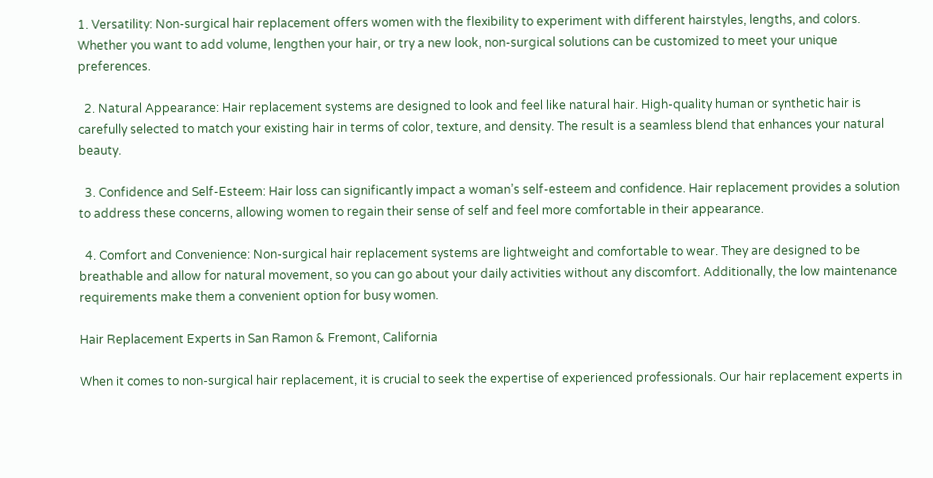1. Versatility: Non-surgical hair replacement offers women with the flexibility to experiment with different hairstyles, lengths, and colors. Whether you want to add volume, lengthen your hair, or try a new look, non-surgical solutions can be customized to meet your unique preferences.

  2. Natural Appearance: Hair replacement systems are designed to look and feel like natural hair. High-quality human or synthetic hair is carefully selected to match your existing hair in terms of color, texture, and density. The result is a seamless blend that enhances your natural beauty.

  3. Confidence and Self-Esteem: Hair loss can significantly impact a woman’s self-esteem and confidence. Hair replacement provides a solution to address these concerns, allowing women to regain their sense of self and feel more comfortable in their appearance.

  4. Comfort and Convenience: Non-surgical hair replacement systems are lightweight and comfortable to wear. They are designed to be breathable and allow for natural movement, so you can go about your daily activities without any discomfort. Additionally, the low maintenance requirements make them a convenient option for busy women.

Hair Replacement Experts in San Ramon & Fremont, California

When it comes to non-surgical hair replacement, it is crucial to seek the expertise of experienced professionals. Our hair replacement experts in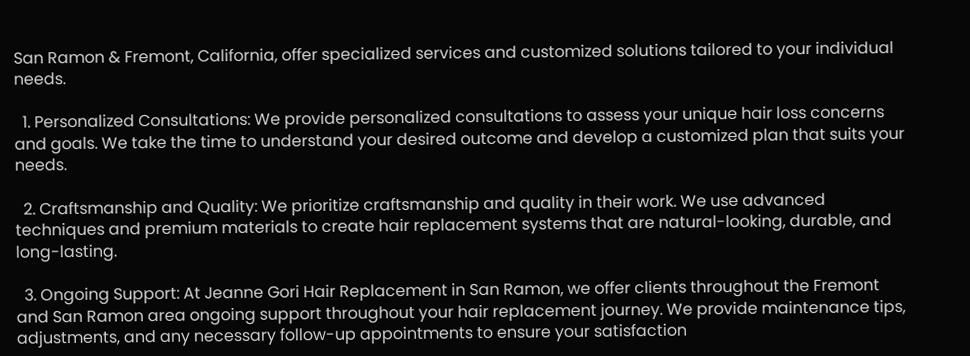San Ramon & Fremont, California, offer specialized services and customized solutions tailored to your individual needs.

  1. Personalized Consultations: We provide personalized consultations to assess your unique hair loss concerns and goals. We take the time to understand your desired outcome and develop a customized plan that suits your needs.

  2. Craftsmanship and Quality: We prioritize craftsmanship and quality in their work. We use advanced techniques and premium materials to create hair replacement systems that are natural-looking, durable, and long-lasting.

  3. Ongoing Support: At Jeanne Gori Hair Replacement in San Ramon, we offer clients throughout the Fremont and San Ramon area ongoing support throughout your hair replacement journey. We provide maintenance tips, adjustments, and any necessary follow-up appointments to ensure your satisfaction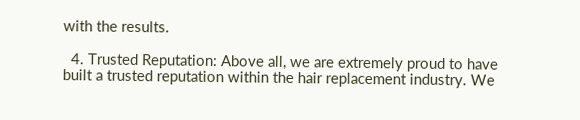with the results.

  4. Trusted Reputation: Above all, we are extremely proud to have built a trusted reputation within the hair replacement industry. We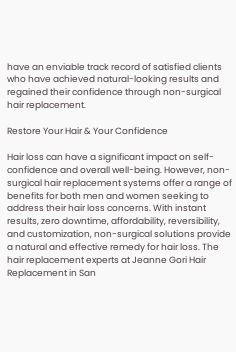have an enviable track record of satisfied clients who have achieved natural-looking results and regained their confidence through non-surgical hair replacement.

Restore Your Hair & Your Confidence

Hair loss can have a significant impact on self-confidence and overall well-being. However, non-surgical hair replacement systems offer a range of benefits for both men and women seeking to address their hair loss concerns. With instant results, zero downtime, affordability, reversibility, and customization, non-surgical solutions provide a natural and effective remedy for hair loss. The hair replacement experts at Jeanne Gori Hair Replacement in San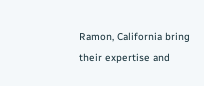Ramon, California bring their expertise and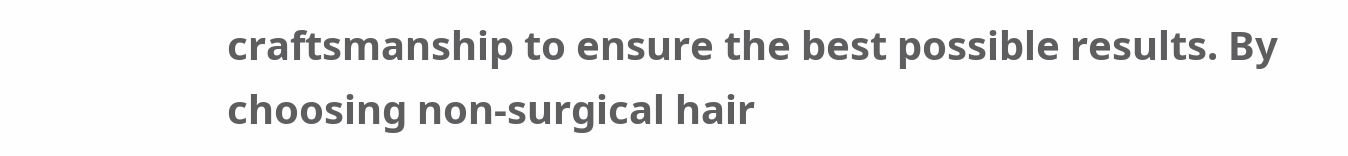craftsmanship to ensure the best possible results. By choosing non-surgical hair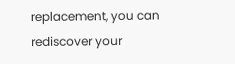replacement, you can rediscover your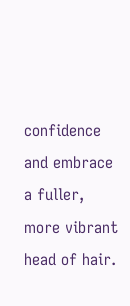confidence and embrace a fuller, more vibrant head of hair.